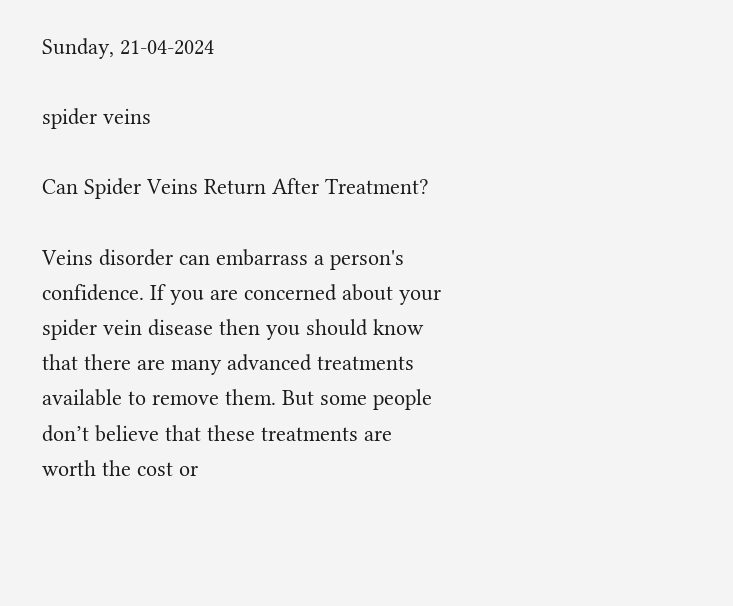Sunday, 21-04-2024

spider veins

Can Spider Veins Return After Treatment?

Veins disorder can embarrass a person's confidence. If you are concerned about your spider vein disease then you should know that there are many advanced treatments available to remove them. But some people don’t believe that these treatments are worth the cost or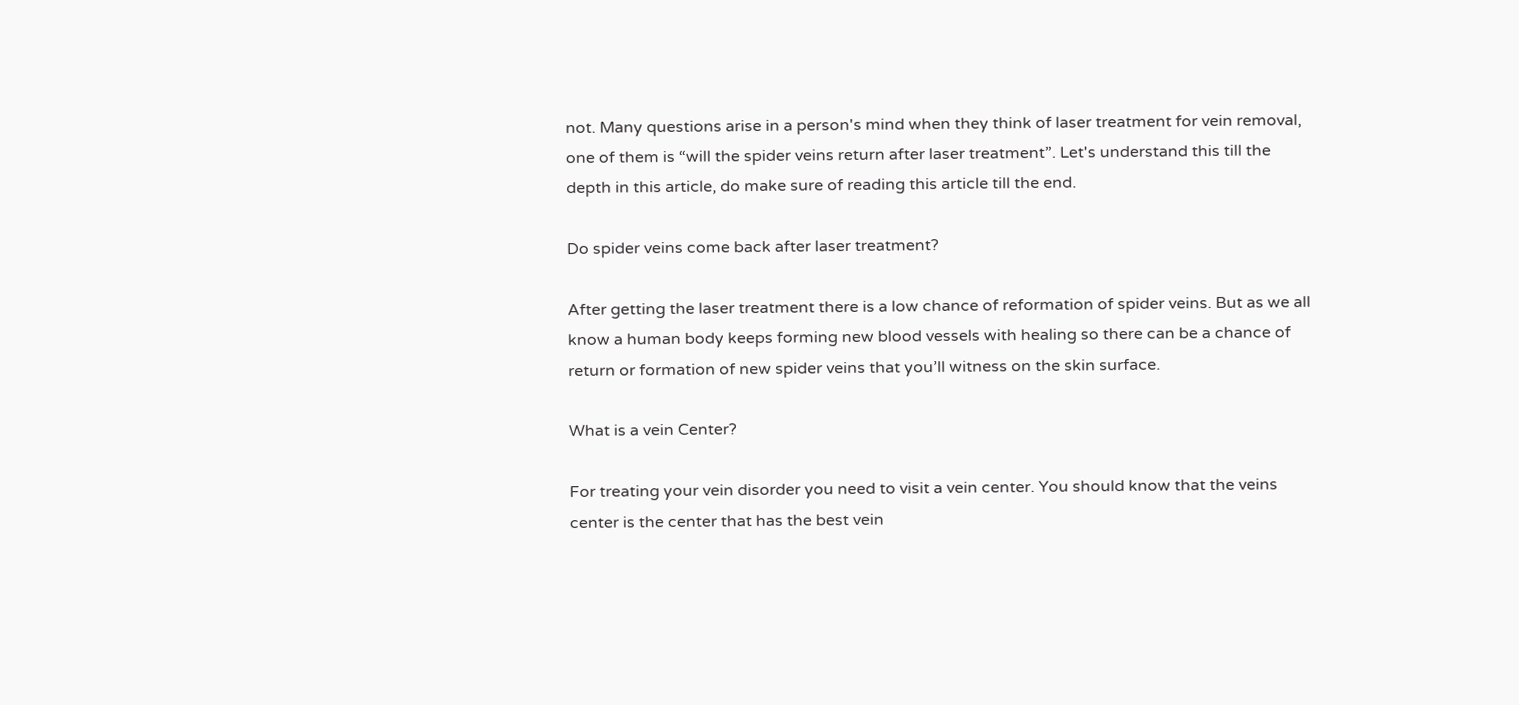not. Many questions arise in a person's mind when they think of laser treatment for vein removal, one of them is “will the spider veins return after laser treatment”. Let's understand this till the depth in this article, do make sure of reading this article till the end.

Do spider veins come back after laser treatment?

After getting the laser treatment there is a low chance of reformation of spider veins. But as we all know a human body keeps forming new blood vessels with healing so there can be a chance of return or formation of new spider veins that you’ll witness on the skin surface.

What is a vein Center?

For treating your vein disorder you need to visit a vein center. You should know that the veins center is the center that has the best vein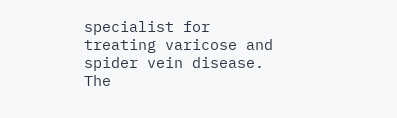specialist for treating varicose and spider vein disease. The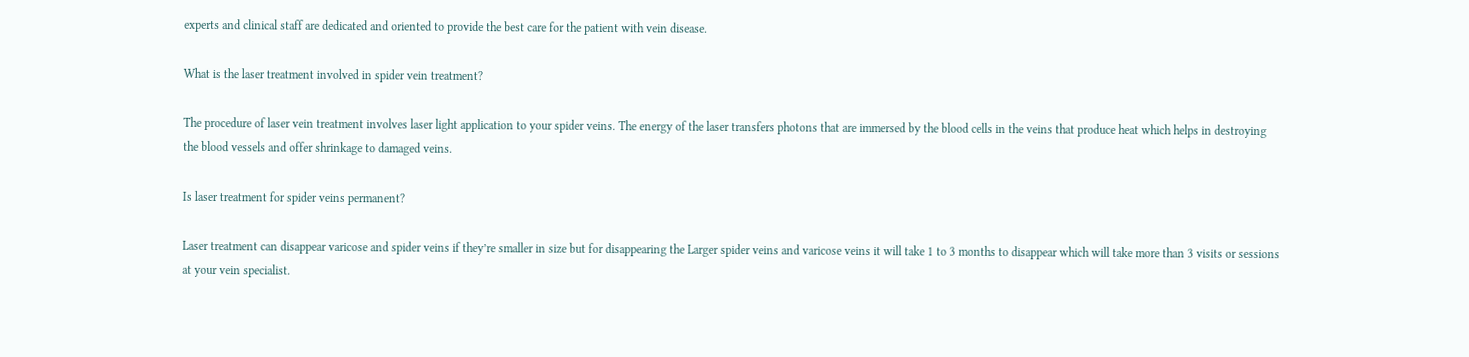experts and clinical staff are dedicated and oriented to provide the best care for the patient with vein disease.

What is the laser treatment involved in spider vein treatment?

The procedure of laser vein treatment involves laser light application to your spider veins. The energy of the laser transfers photons that are immersed by the blood cells in the veins that produce heat which helps in destroying the blood vessels and offer shrinkage to damaged veins.

Is laser treatment for spider veins permanent?

Laser treatment can disappear varicose and spider veins if they’re smaller in size but for disappearing the Larger spider veins and varicose veins it will take 1 to 3 months to disappear which will take more than 3 visits or sessions at your vein specialist.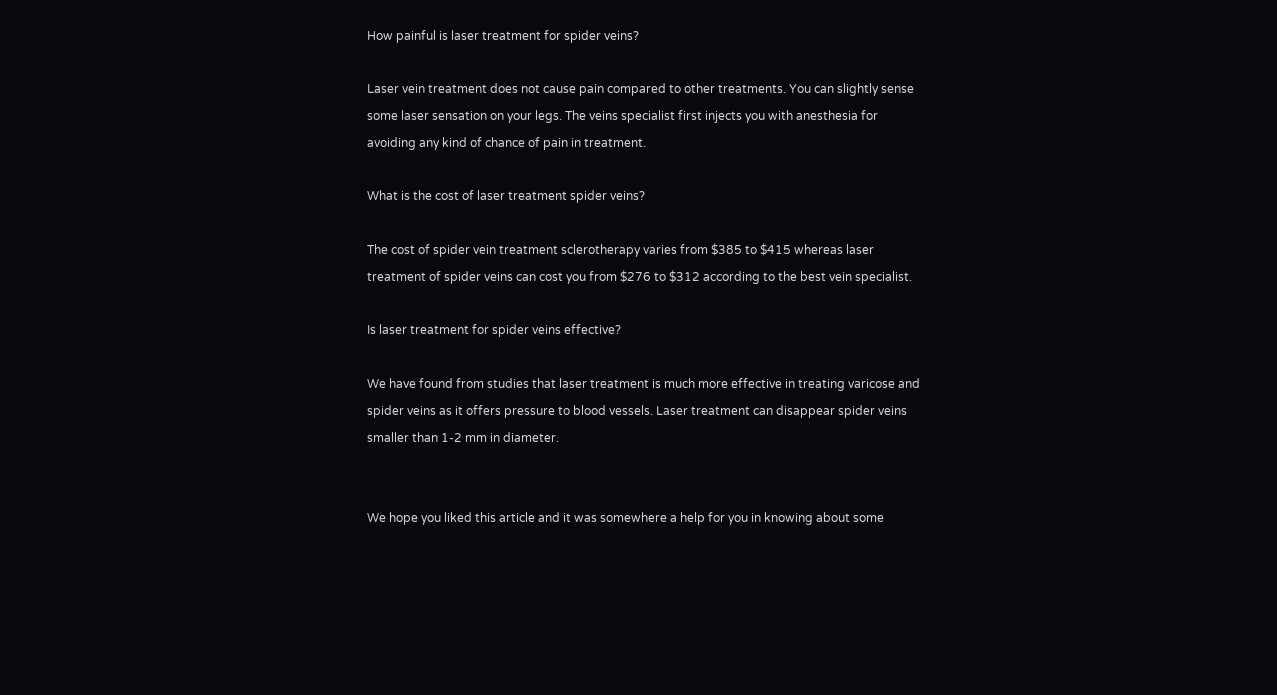How painful is laser treatment for spider veins?

Laser vein treatment does not cause pain compared to other treatments. You can slightly sense some laser sensation on your legs. The veins specialist first injects you with anesthesia for avoiding any kind of chance of pain in treatment.

What is the cost of laser treatment spider veins?

The cost of spider vein treatment sclerotherapy varies from $385 to $415 whereas laser treatment of spider veins can cost you from $276 to $312 according to the best vein specialist.

Is laser treatment for spider veins effective?

We have found from studies that laser treatment is much more effective in treating varicose and spider veins as it offers pressure to blood vessels. Laser treatment can disappear spider veins smaller than 1-2 mm in diameter.


We hope you liked this article and it was somewhere a help for you in knowing about some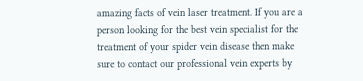amazing facts of vein laser treatment. If you are a person looking for the best vein specialist for the treatment of your spider vein disease then make sure to contact our professional vein experts by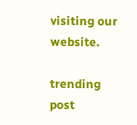visiting our website.

trending post